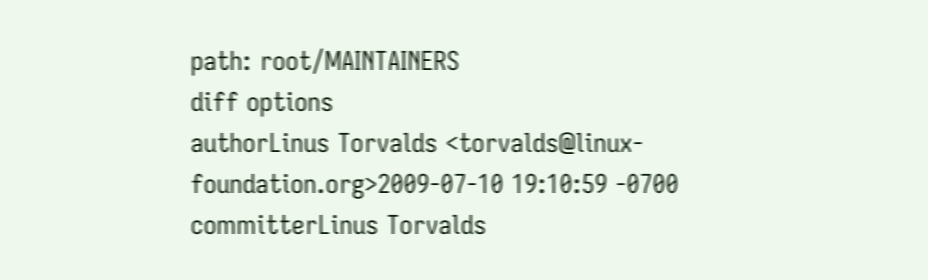path: root/MAINTAINERS
diff options
authorLinus Torvalds <torvalds@linux-foundation.org>2009-07-10 19:10:59 -0700
committerLinus Torvalds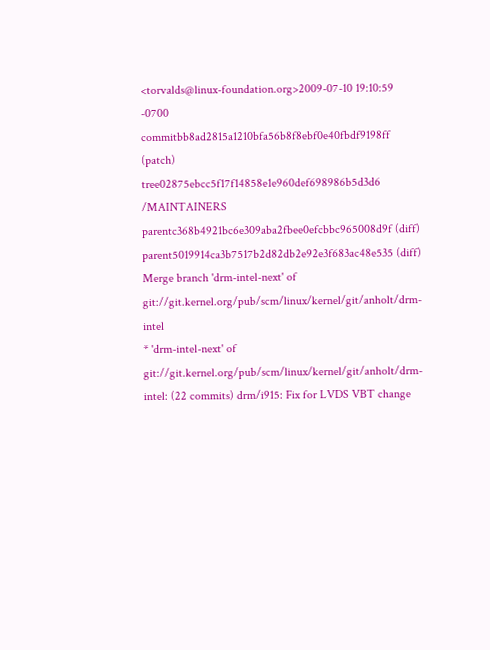<torvalds@linux-foundation.org>2009-07-10 19:10:59 -0700
commitbb8ad2815a1210bfa56b8f8ebf0e40fbdf9198ff (patch)
tree02875ebcc5f17f14858e1e960def698986b5d3d6 /MAINTAINERS
parentc368b4921bc6e309aba2fbee0efcbbc965008d9f (diff)
parent5019914ca3b7517b2d82db2e92e3f683ac48e535 (diff)
Merge branch 'drm-intel-next' of git://git.kernel.org/pub/scm/linux/kernel/git/anholt/drm-intel
* 'drm-intel-next' of git://git.kernel.org/pub/scm/linux/kernel/git/anholt/drm-intel: (22 commits) drm/i915: Fix for LVDS VBT change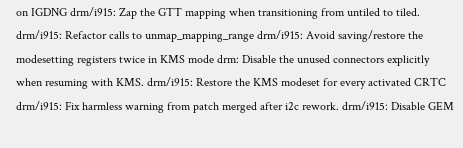on IGDNG drm/i915: Zap the GTT mapping when transitioning from untiled to tiled. drm/i915: Refactor calls to unmap_mapping_range drm/i915: Avoid saving/restore the modesetting registers twice in KMS mode drm: Disable the unused connectors explicitly when resuming with KMS. drm/i915: Restore the KMS modeset for every activated CRTC drm/i915: Fix harmless warning from patch merged after i2c rework. drm/i915: Disable GEM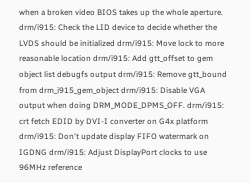when a broken video BIOS takes up the whole aperture. drm/i915: Check the LID device to decide whether the LVDS should be initialized drm/i915: Move lock to more reasonable location drm/i915: Add gtt_offset to gem object list debugfs output drm/i915: Remove gtt_bound from drm_i915_gem_object drm/i915: Disable VGA output when doing DRM_MODE_DPMS_OFF. drm/i915: crt fetch EDID by DVI-I converter on G4x platform drm/i915: Don't update display FIFO watermark on IGDNG drm/i915: Adjust DisplayPort clocks to use 96MHz reference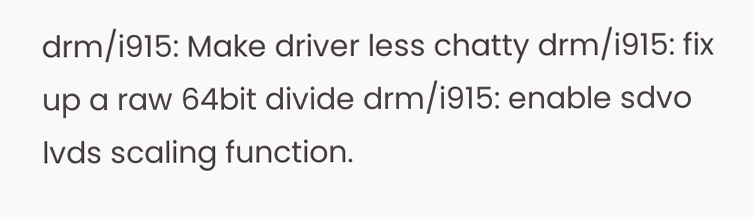drm/i915: Make driver less chatty drm/i915: fix up a raw 64bit divide drm/i915: enable sdvo lvds scaling function.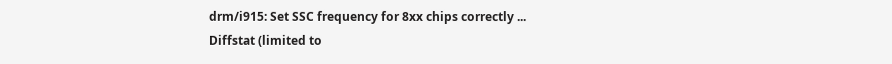drm/i915: Set SSC frequency for 8xx chips correctly ...
Diffstat (limited to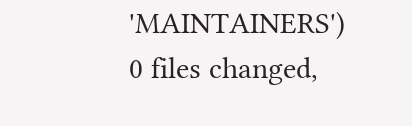'MAINTAINERS')
0 files changed,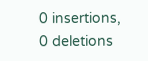0 insertions, 0 deletions